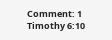Comment: 1 Timothy 6:10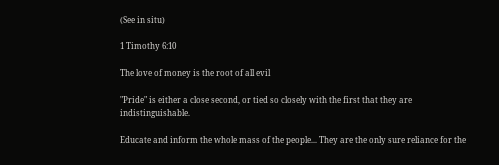(See in situ)

1 Timothy 6:10

The love of money is the root of all evil

"Pride" is either a close second, or tied so closely with the first that they are indistinguishable.

Educate and inform the whole mass of the people... They are the only sure reliance for the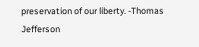preservation of our liberty. -Thomas Jefferson